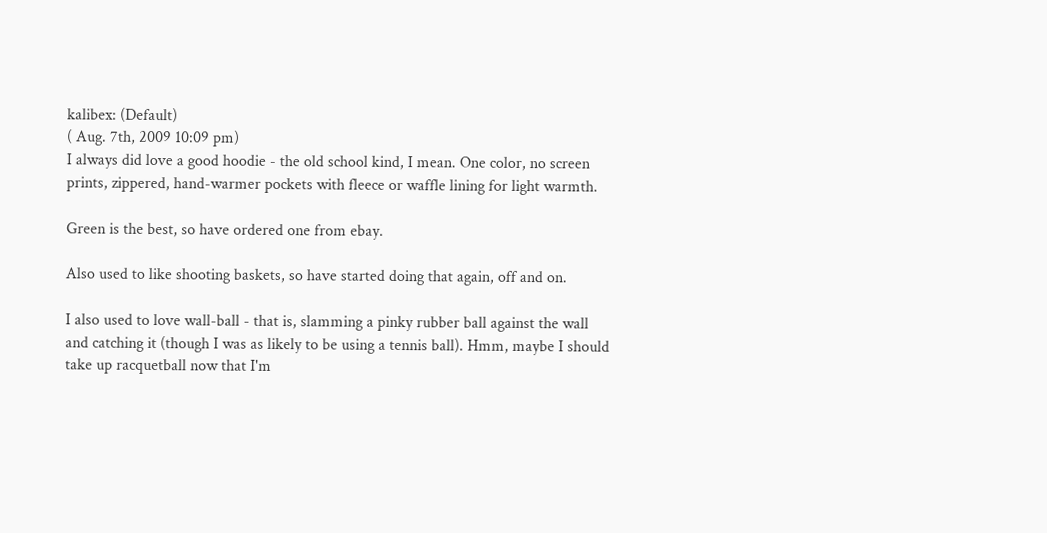kalibex: (Default)
( Aug. 7th, 2009 10:09 pm)
I always did love a good hoodie - the old school kind, I mean. One color, no screen prints, zippered, hand-warmer pockets with fleece or waffle lining for light warmth.

Green is the best, so have ordered one from ebay.

Also used to like shooting baskets, so have started doing that again, off and on.

I also used to love wall-ball - that is, slamming a pinky rubber ball against the wall and catching it (though I was as likely to be using a tennis ball). Hmm, maybe I should take up racquetball now that I'm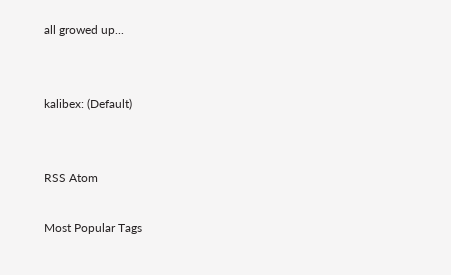all growed up...


kalibex: (Default)


RSS Atom

Most Popular Tags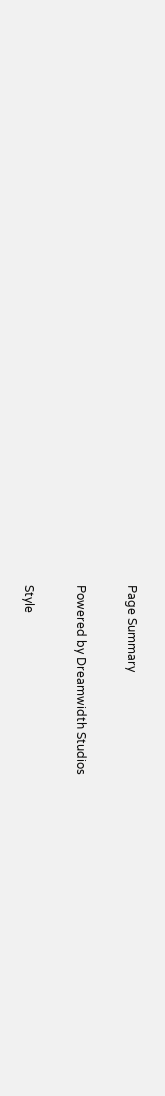Page Summary

Powered by Dreamwidth Studios

Style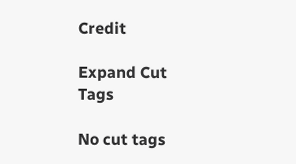Credit

Expand Cut Tags

No cut tags